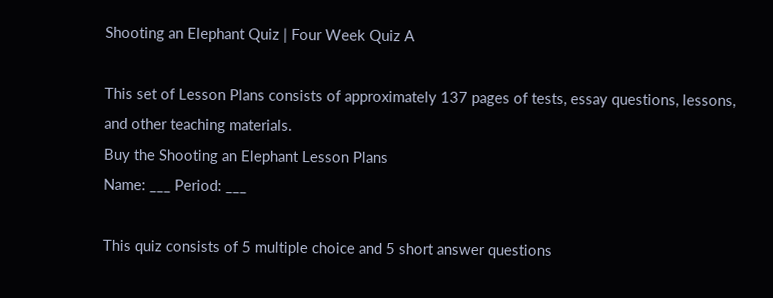Shooting an Elephant Quiz | Four Week Quiz A

This set of Lesson Plans consists of approximately 137 pages of tests, essay questions, lessons, and other teaching materials.
Buy the Shooting an Elephant Lesson Plans
Name: ___ Period: ___

This quiz consists of 5 multiple choice and 5 short answer questions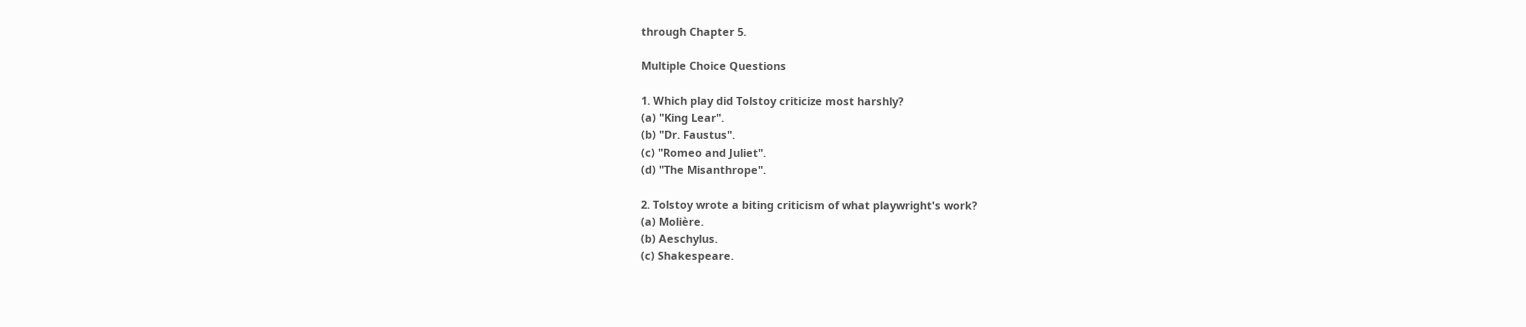through Chapter 5.

Multiple Choice Questions

1. Which play did Tolstoy criticize most harshly?
(a) "King Lear".
(b) "Dr. Faustus".
(c) "Romeo and Juliet".
(d) "The Misanthrope".

2. Tolstoy wrote a biting criticism of what playwright's work?
(a) Molière.
(b) Aeschylus.
(c) Shakespeare.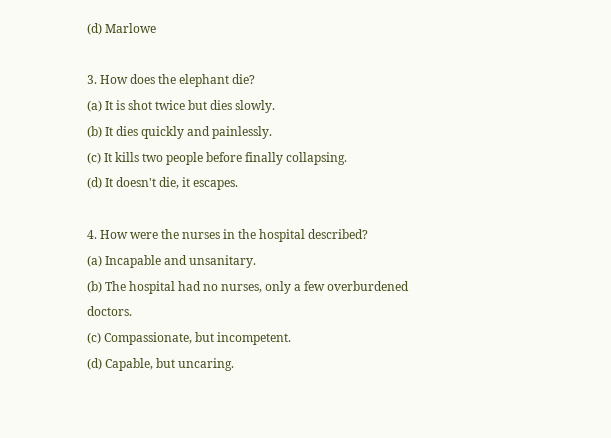(d) Marlowe

3. How does the elephant die?
(a) It is shot twice but dies slowly.
(b) It dies quickly and painlessly.
(c) It kills two people before finally collapsing.
(d) It doesn't die, it escapes.

4. How were the nurses in the hospital described?
(a) Incapable and unsanitary.
(b) The hospital had no nurses, only a few overburdened doctors.
(c) Compassionate, but incompetent.
(d) Capable, but uncaring.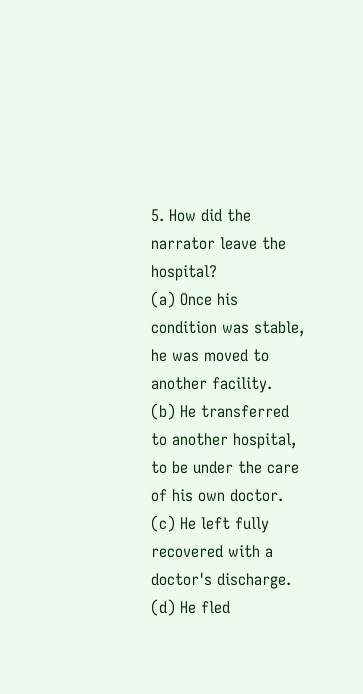5. How did the narrator leave the hospital?
(a) Once his condition was stable, he was moved to another facility.
(b) He transferred to another hospital, to be under the care of his own doctor.
(c) He left fully recovered with a doctor's discharge.
(d) He fled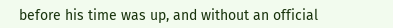before his time was up, and without an official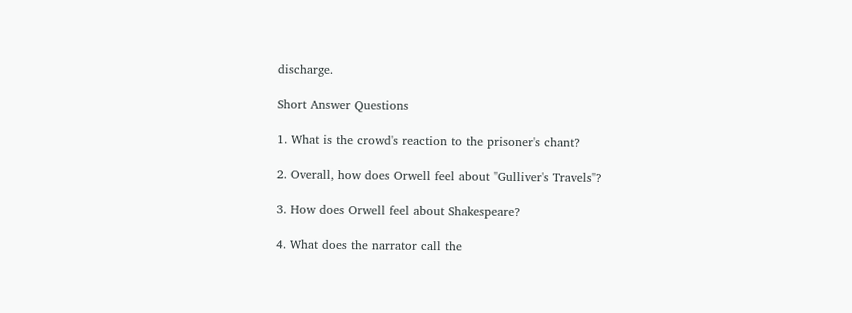discharge.

Short Answer Questions

1. What is the crowd's reaction to the prisoner's chant?

2. Overall, how does Orwell feel about "Gulliver's Travels"?

3. How does Orwell feel about Shakespeare?

4. What does the narrator call the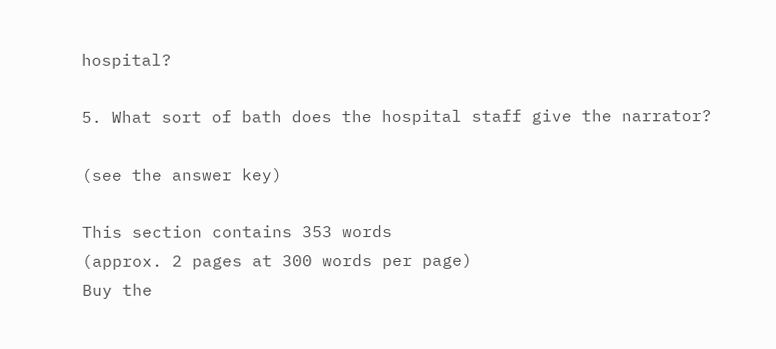hospital?

5. What sort of bath does the hospital staff give the narrator?

(see the answer key)

This section contains 353 words
(approx. 2 pages at 300 words per page)
Buy the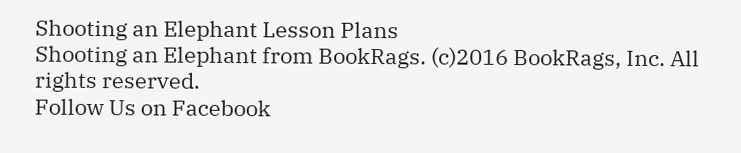Shooting an Elephant Lesson Plans
Shooting an Elephant from BookRags. (c)2016 BookRags, Inc. All rights reserved.
Follow Us on Facebook